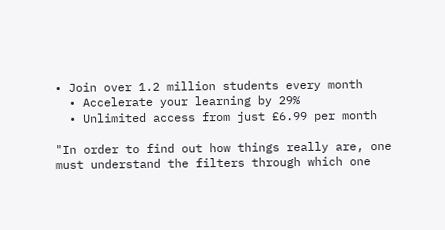• Join over 1.2 million students every month
  • Accelerate your learning by 29%
  • Unlimited access from just £6.99 per month

"In order to find out how things really are, one must understand the filters through which one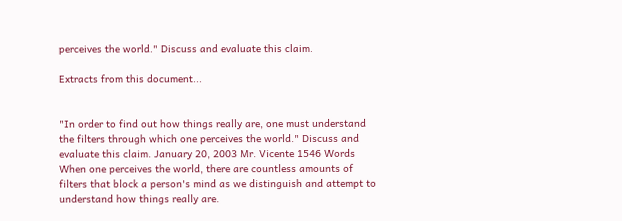perceives the world." Discuss and evaluate this claim.

Extracts from this document...


"In order to find out how things really are, one must understand the filters through which one perceives the world." Discuss and evaluate this claim. January 20, 2003 Mr. Vicente 1546 Words When one perceives the world, there are countless amounts of filters that block a person's mind as we distinguish and attempt to understand how things really are.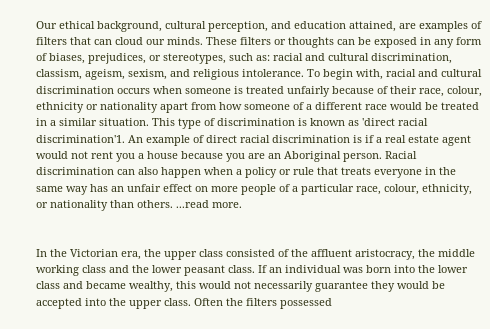Our ethical background, cultural perception, and education attained, are examples of filters that can cloud our minds. These filters or thoughts can be exposed in any form of biases, prejudices, or stereotypes, such as: racial and cultural discrimination, classism, ageism, sexism, and religious intolerance. To begin with, racial and cultural discrimination occurs when someone is treated unfairly because of their race, colour, ethnicity or nationality apart from how someone of a different race would be treated in a similar situation. This type of discrimination is known as 'direct racial discrimination'1. An example of direct racial discrimination is if a real estate agent would not rent you a house because you are an Aboriginal person. Racial discrimination can also happen when a policy or rule that treats everyone in the same way has an unfair effect on more people of a particular race, colour, ethnicity, or nationality than others. ...read more.


In the Victorian era, the upper class consisted of the affluent aristocracy, the middle working class and the lower peasant class. If an individual was born into the lower class and became wealthy, this would not necessarily guarantee they would be accepted into the upper class. Often the filters possessed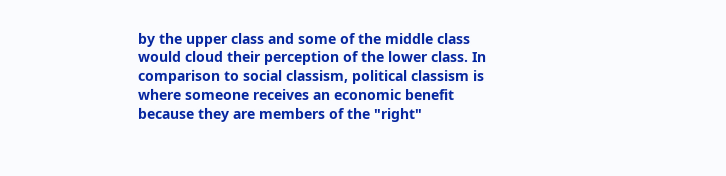by the upper class and some of the middle class would cloud their perception of the lower class. In comparison to social classism, political classism is where someone receives an economic benefit because they are members of the "right"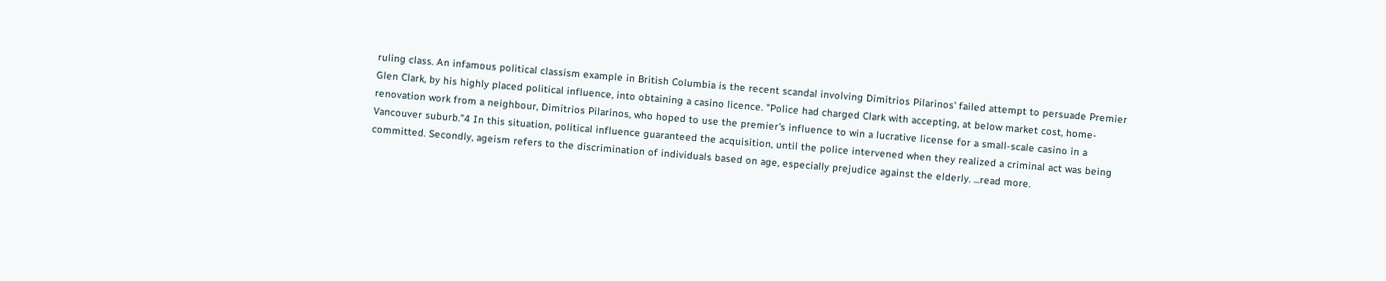ruling class. An infamous political classism example in British Columbia is the recent scandal involving Dimitrios Pilarinos' failed attempt to persuade Premier Glen Clark, by his highly placed political influence, into obtaining a casino licence. "Police had charged Clark with accepting, at below market cost, home-renovation work from a neighbour, Dimitrios Pilarinos, who hoped to use the premier's influence to win a lucrative license for a small-scale casino in a Vancouver suburb."4 In this situation, political influence guaranteed the acquisition, until the police intervened when they realized a criminal act was being committed. Secondly, ageism refers to the discrimination of individuals based on age, especially prejudice against the elderly. ...read more.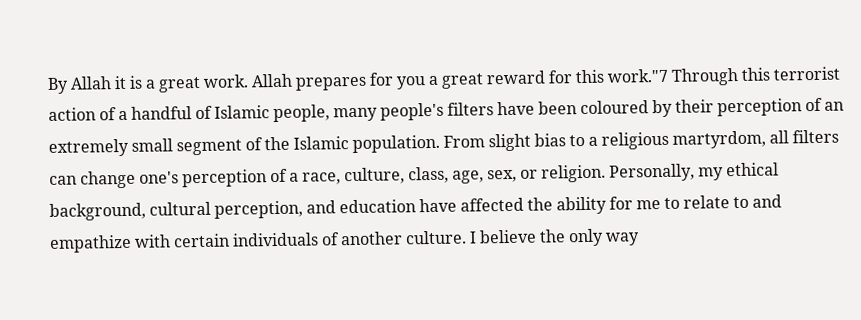By Allah it is a great work. Allah prepares for you a great reward for this work."7 Through this terrorist action of a handful of Islamic people, many people's filters have been coloured by their perception of an extremely small segment of the Islamic population. From slight bias to a religious martyrdom, all filters can change one's perception of a race, culture, class, age, sex, or religion. Personally, my ethical background, cultural perception, and education have affected the ability for me to relate to and empathize with certain individuals of another culture. I believe the only way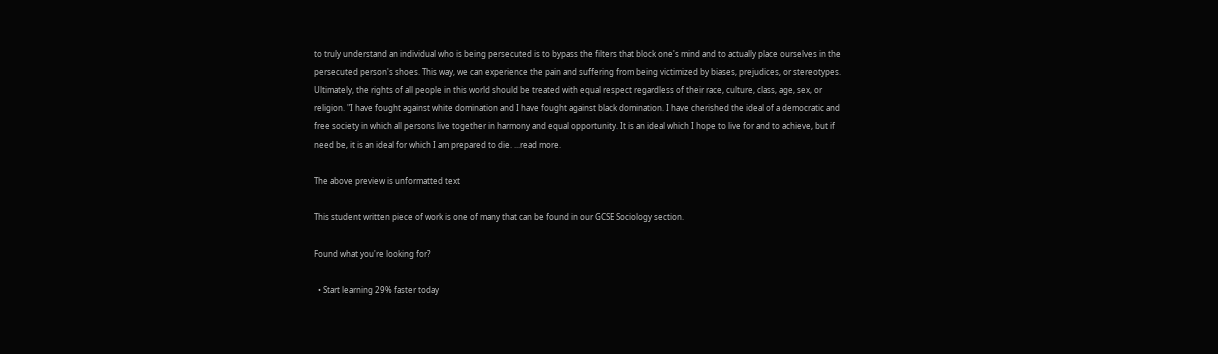to truly understand an individual who is being persecuted is to bypass the filters that block one's mind and to actually place ourselves in the persecuted person's shoes. This way, we can experience the pain and suffering from being victimized by biases, prejudices, or stereotypes. Ultimately, the rights of all people in this world should be treated with equal respect regardless of their race, culture, class, age, sex, or religion. "I have fought against white domination and I have fought against black domination. I have cherished the ideal of a democratic and free society in which all persons live together in harmony and equal opportunity. It is an ideal which I hope to live for and to achieve, but if need be, it is an ideal for which I am prepared to die. ...read more.

The above preview is unformatted text

This student written piece of work is one of many that can be found in our GCSE Sociology section.

Found what you're looking for?

  • Start learning 29% faster today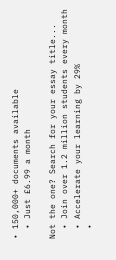• 150,000+ documents available
  • Just £6.99 a month

Not the one? Search for your essay title...
  • Join over 1.2 million students every month
  • Accelerate your learning by 29%
  •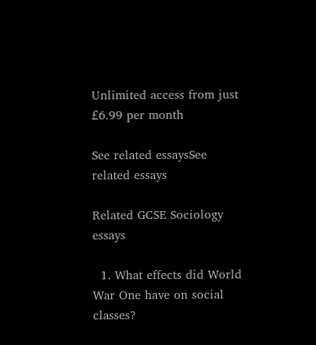Unlimited access from just £6.99 per month

See related essaysSee related essays

Related GCSE Sociology essays

  1. What effects did World War One have on social classes?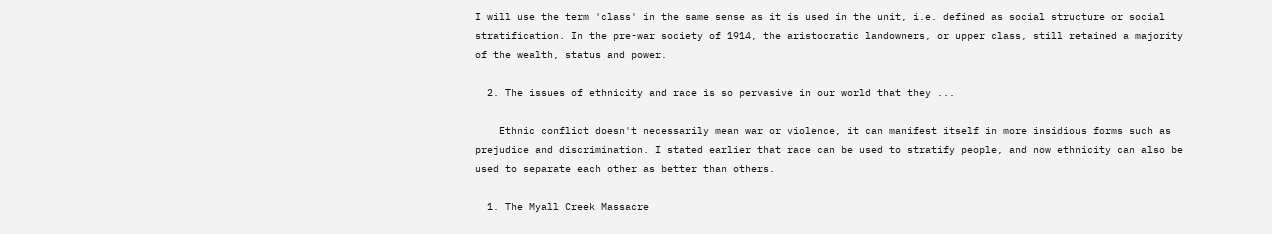I will use the term 'class' in the same sense as it is used in the unit, i.e. defined as social structure or social stratification. In the pre-war society of 1914, the aristocratic landowners, or upper class, still retained a majority of the wealth, status and power.

  2. The issues of ethnicity and race is so pervasive in our world that they ...

    Ethnic conflict doesn't necessarily mean war or violence, it can manifest itself in more insidious forms such as prejudice and discrimination. I stated earlier that race can be used to stratify people, and now ethnicity can also be used to separate each other as better than others.

  1. The Myall Creek Massacre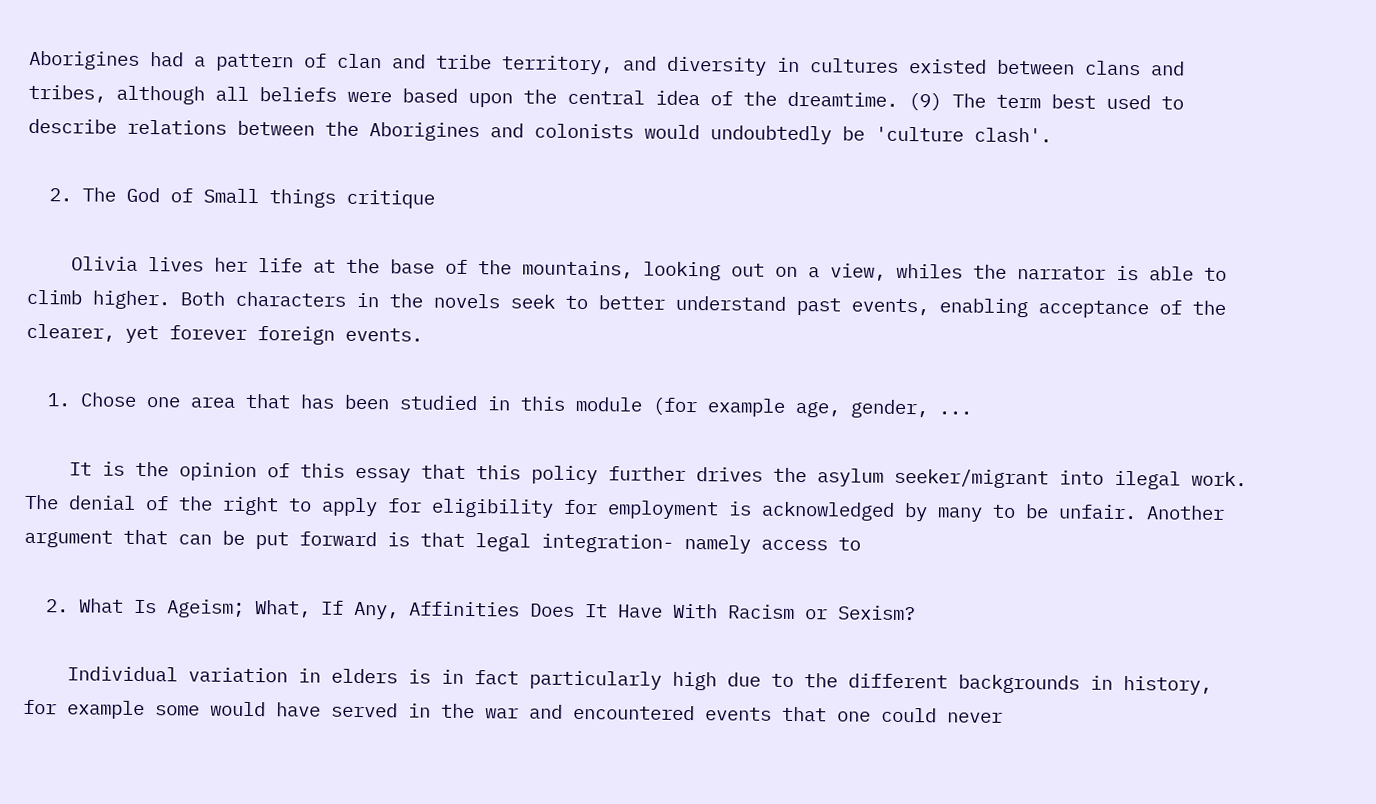Aborigines had a pattern of clan and tribe territory, and diversity in cultures existed between clans and tribes, although all beliefs were based upon the central idea of the dreamtime. (9) The term best used to describe relations between the Aborigines and colonists would undoubtedly be 'culture clash'.

  2. The God of Small things critique

    Olivia lives her life at the base of the mountains, looking out on a view, whiles the narrator is able to climb higher. Both characters in the novels seek to better understand past events, enabling acceptance of the clearer, yet forever foreign events.

  1. Chose one area that has been studied in this module (for example age, gender, ...

    It is the opinion of this essay that this policy further drives the asylum seeker/migrant into ilegal work. The denial of the right to apply for eligibility for employment is acknowledged by many to be unfair. Another argument that can be put forward is that legal integration- namely access to

  2. What Is Ageism; What, If Any, Affinities Does It Have With Racism or Sexism?

    Individual variation in elders is in fact particularly high due to the different backgrounds in history, for example some would have served in the war and encountered events that one could never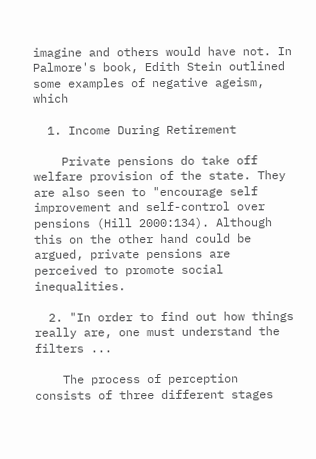imagine and others would have not. In Palmore's book, Edith Stein outlined some examples of negative ageism, which

  1. Income During Retirement

    Private pensions do take off welfare provision of the state. They are also seen to "encourage self improvement and self-control over pensions (Hill 2000:134). Although this on the other hand could be argued, private pensions are perceived to promote social inequalities.

  2. "In order to find out how things really are, one must understand the filters ...

    The process of perception consists of three different stages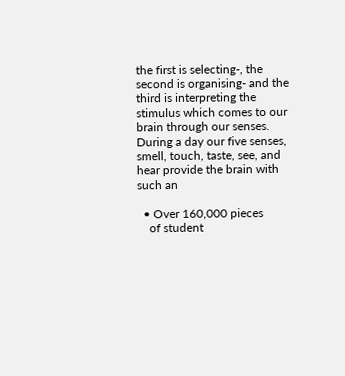the first is selecting-, the second is organising- and the third is interpreting the stimulus which comes to our brain through our senses. During a day our five senses, smell, touch, taste, see, and hear provide the brain with such an

  • Over 160,000 pieces
    of student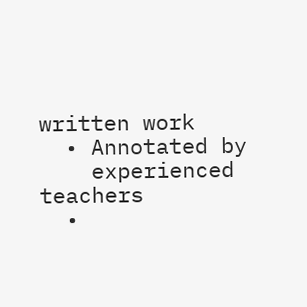written work
  • Annotated by
    experienced teachers
  •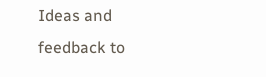Ideas and feedback to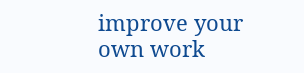improve your own work